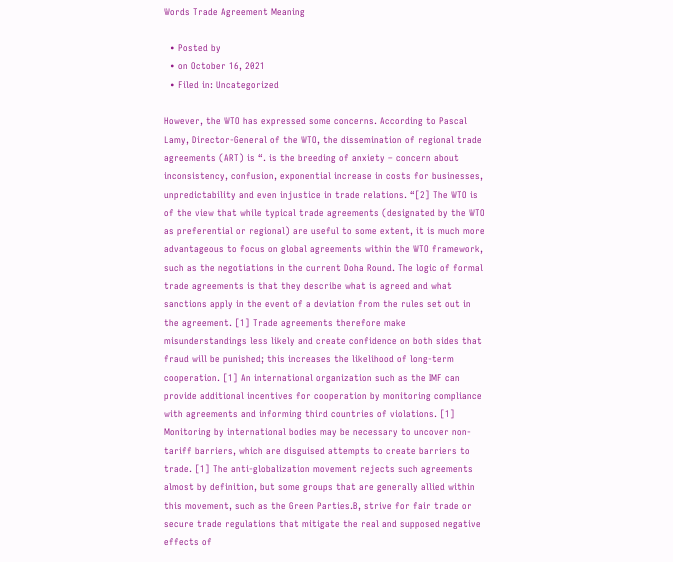Words Trade Agreement Meaning

  • Posted by
  • on October 16, 2021
  • Filed in: Uncategorized

However, the WTO has expressed some concerns. According to Pascal Lamy, Director-General of the WTO, the dissemination of regional trade agreements (ART) is “. is the breeding of anxiety – concern about inconsistency, confusion, exponential increase in costs for businesses, unpredictability and even injustice in trade relations. “[2] The WTO is of the view that while typical trade agreements (designated by the WTO as preferential or regional) are useful to some extent, it is much more advantageous to focus on global agreements within the WTO framework, such as the negotiations in the current Doha Round. The logic of formal trade agreements is that they describe what is agreed and what sanctions apply in the event of a deviation from the rules set out in the agreement. [1] Trade agreements therefore make misunderstandings less likely and create confidence on both sides that fraud will be punished; this increases the likelihood of long-term cooperation. [1] An international organization such as the IMF can provide additional incentives for cooperation by monitoring compliance with agreements and informing third countries of violations. [1] Monitoring by international bodies may be necessary to uncover non-tariff barriers, which are disguised attempts to create barriers to trade. [1] The anti-globalization movement rejects such agreements almost by definition, but some groups that are generally allied within this movement, such as the Green Parties.B, strive for fair trade or secure trade regulations that mitigate the real and supposed negative effects of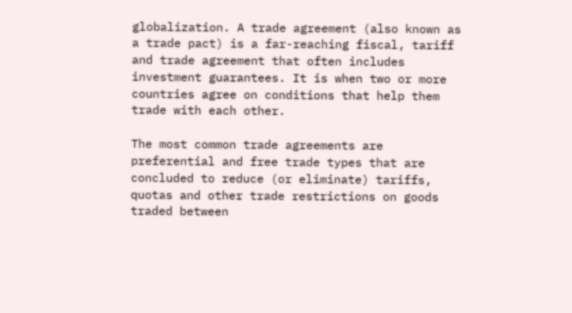globalization. A trade agreement (also known as a trade pact) is a far-reaching fiscal, tariff and trade agreement that often includes investment guarantees. It is when two or more countries agree on conditions that help them trade with each other.

The most common trade agreements are preferential and free trade types that are concluded to reduce (or eliminate) tariffs, quotas and other trade restrictions on goods traded between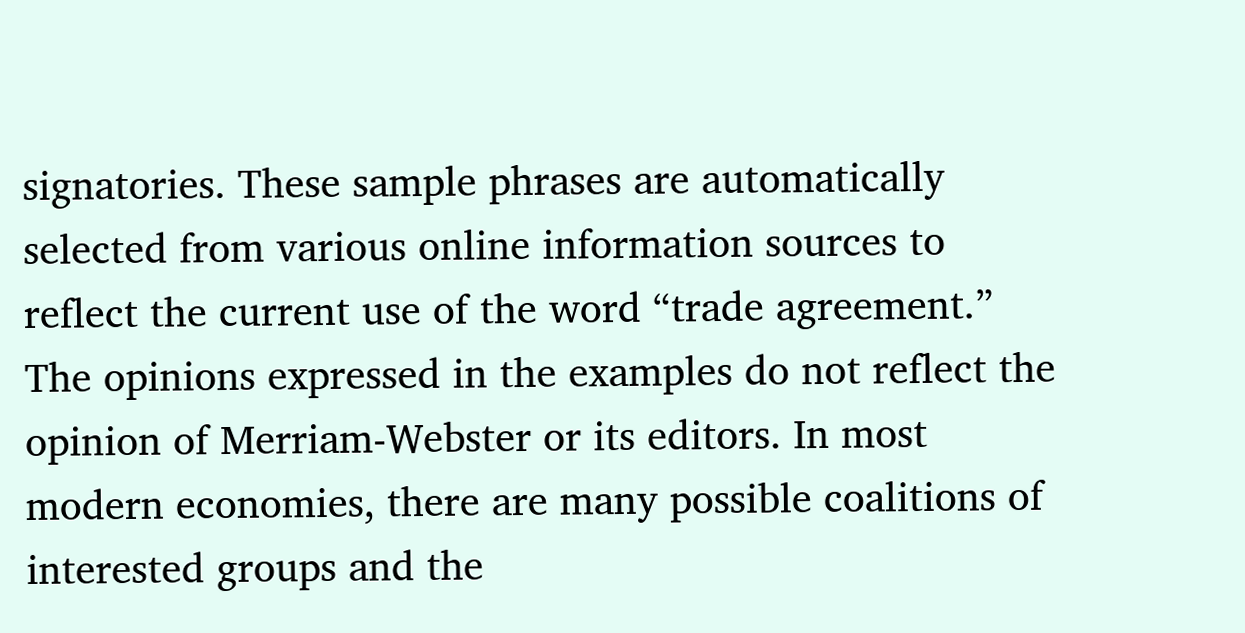signatories. These sample phrases are automatically selected from various online information sources to reflect the current use of the word “trade agreement.” The opinions expressed in the examples do not reflect the opinion of Merriam-Webster or its editors. In most modern economies, there are many possible coalitions of interested groups and the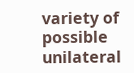variety of possible unilateral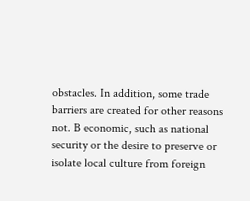obstacles. In addition, some trade barriers are created for other reasons not. B economic, such as national security or the desire to preserve or isolate local culture from foreign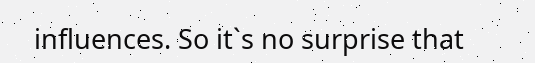influences. So it`s no surprise that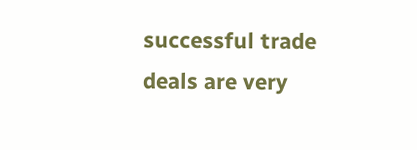successful trade deals are very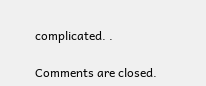complicated. .

Comments are closed.